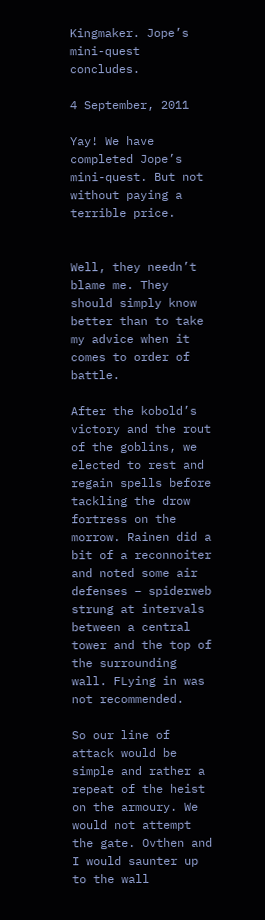Kingmaker. Jope’s mini-quest concludes.

4 September, 2011

Yay! We have completed Jope’s mini-quest. But not without paying a terrible price.


Well, they needn’t blame me. They should simply know better than to take my advice when it comes to order of battle.

After the kobold’s victory and the rout of the goblins, we elected to rest and regain spells before tackling the drow fortress on the morrow. Rainen did a bit of a reconnoiter and noted some air defenses – spiderweb strung at intervals between a central tower and the top of the surrounding wall. FLying in was not recommended.

So our line of attack would be simple and rather a repeat of the heist on the armoury. We would not attempt the gate. Ovthen and I would saunter up to the wall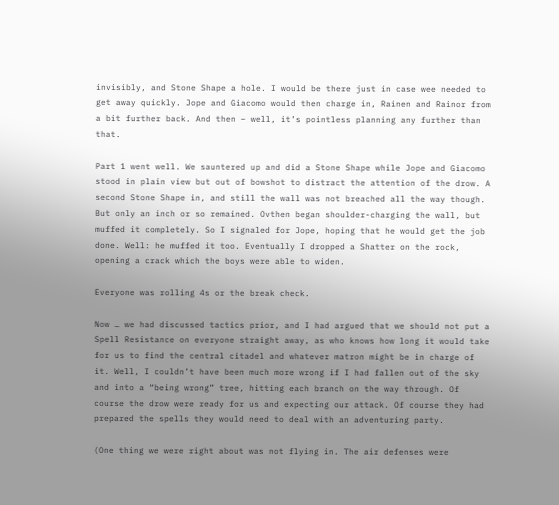invisibly, and Stone Shape a hole. I would be there just in case wee needed to get away quickly. Jope and Giacomo would then charge in, Rainen and Rainor from a bit further back. And then – well, it’s pointless planning any further than that.

Part 1 went well. We sauntered up and did a Stone Shape while Jope and Giacomo stood in plain view but out of bowshot to distract the attention of the drow. A second Stone Shape in, and still the wall was not breached all the way though. But only an inch or so remained. Ovthen began shoulder-charging the wall, but muffed it completely. So I signaled for Jope, hoping that he would get the job done. Well: he muffed it too. Eventually I dropped a Shatter on the rock, opening a crack which the boys were able to widen.

Everyone was rolling 4s or the break check.

Now … we had discussed tactics prior, and I had argued that we should not put a Spell Resistance on everyone straight away, as who knows how long it would take for us to find the central citadel and whatever matron might be in charge of it. Well, I couldn’t have been much more wrong if I had fallen out of the sky and into a “being wrong” tree, hitting each branch on the way through. Of course the drow were ready for us and expecting our attack. Of course they had prepared the spells they would need to deal with an adventuring party.

(One thing we were right about was not flying in. The air defenses were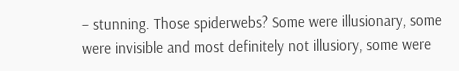– stunning. Those spiderwebs? Some were illusionary, some were invisible and most definitely not illusiory, some were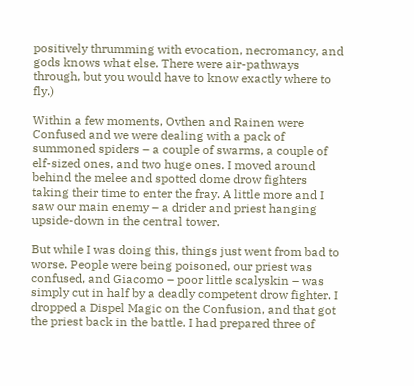positively thrumming with evocation, necromancy, and gods knows what else. There were air-pathways through, but you would have to know exactly where to fly.)

Within a few moments, Ovthen and Rainen were Confused and we were dealing with a pack of summoned spiders – a couple of swarms, a couple of elf-sized ones, and two huge ones. I moved around behind the melee and spotted dome drow fighters taking their time to enter the fray. A little more and I saw our main enemy – a drider and priest hanging upside-down in the central tower.

But while I was doing this, things just went from bad to worse. People were being poisoned, our priest was confused, and Giacomo – poor little scalyskin – was simply cut in half by a deadly competent drow fighter. I dropped a Dispel Magic on the Confusion, and that got the priest back in the battle. I had prepared three of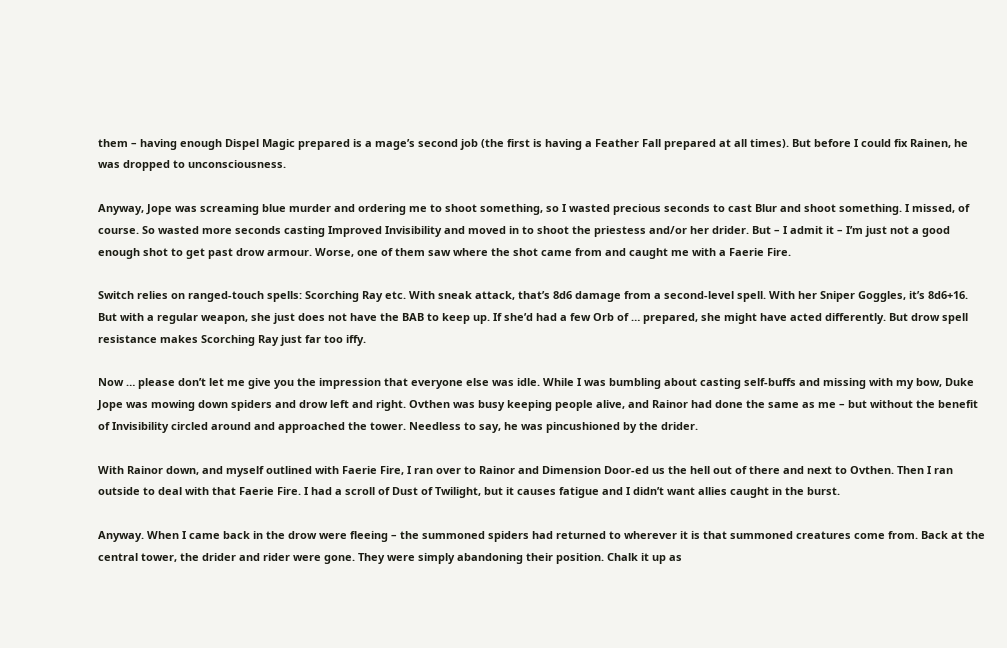them – having enough Dispel Magic prepared is a mage’s second job (the first is having a Feather Fall prepared at all times). But before I could fix Rainen, he was dropped to unconsciousness.

Anyway, Jope was screaming blue murder and ordering me to shoot something, so I wasted precious seconds to cast Blur and shoot something. I missed, of course. So wasted more seconds casting Improved Invisibility and moved in to shoot the priestess and/or her drider. But – I admit it – I’m just not a good enough shot to get past drow armour. Worse, one of them saw where the shot came from and caught me with a Faerie Fire.

Switch relies on ranged-touch spells: Scorching Ray etc. With sneak attack, that’s 8d6 damage from a second-level spell. With her Sniper Goggles, it’s 8d6+16. But with a regular weapon, she just does not have the BAB to keep up. If she’d had a few Orb of … prepared, she might have acted differently. But drow spell resistance makes Scorching Ray just far too iffy.

Now … please don’t let me give you the impression that everyone else was idle. While I was bumbling about casting self-buffs and missing with my bow, Duke Jope was mowing down spiders and drow left and right. Ovthen was busy keeping people alive, and Rainor had done the same as me – but without the benefit of Invisibility circled around and approached the tower. Needless to say, he was pincushioned by the drider.

With Rainor down, and myself outlined with Faerie Fire, I ran over to Rainor and Dimension Door-ed us the hell out of there and next to Ovthen. Then I ran outside to deal with that Faerie Fire. I had a scroll of Dust of Twilight, but it causes fatigue and I didn’t want allies caught in the burst.

Anyway. When I came back in the drow were fleeing – the summoned spiders had returned to wherever it is that summoned creatures come from. Back at the central tower, the drider and rider were gone. They were simply abandoning their position. Chalk it up as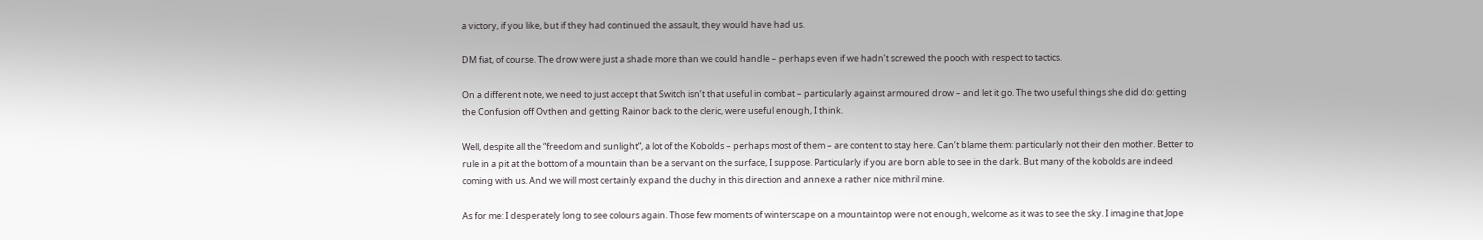a victory, if you like, but if they had continued the assault, they would have had us.

DM fiat, of course. The drow were just a shade more than we could handle – perhaps even if we hadn’t screwed the pooch with respect to tactics.

On a different note, we need to just accept that Switch isn’t that useful in combat – particularly against armoured drow – and let it go. The two useful things she did do: getting the Confusion off Ovthen and getting Rainor back to the cleric, were useful enough, I think.

Well, despite all the “freedom and sunlight”, a lot of the Kobolds – perhaps most of them – are content to stay here. Can’t blame them: particularly not their den mother. Better to rule in a pit at the bottom of a mountain than be a servant on the surface, I suppose. Particularly if you are born able to see in the dark. But many of the kobolds are indeed coming with us. And we will most certainly expand the duchy in this direction and annexe a rather nice mithril mine.

As for me: I desperately long to see colours again. Those few moments of winterscape on a mountaintop were not enough, welcome as it was to see the sky. I imagine that Jope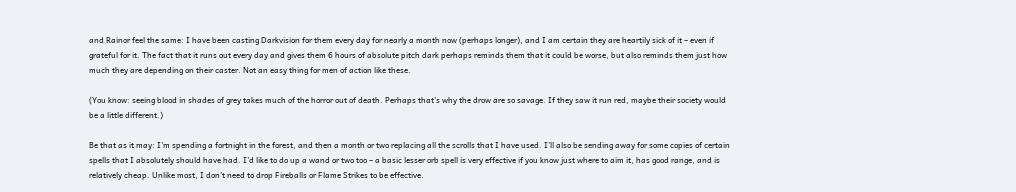and Rainor feel the same: I have been casting Darkvision for them every day for nearly a month now (perhaps longer), and I am certain they are heartily sick of it – even if grateful for it. The fact that it runs out every day and gives them 6 hours of absolute pitch dark perhaps reminds them that it could be worse, but also reminds them just how much they are depending on their caster. Not an easy thing for men of action like these.

(You know: seeing blood in shades of grey takes much of the horror out of death. Perhaps that’s why the drow are so savage. If they saw it run red, maybe their society would be a little different.)

Be that as it may: I’m spending a fortnight in the forest, and then a month or two replacing all the scrolls that I have used. I’ll also be sending away for some copies of certain spells that I absolutely should have had. I’d like to do up a wand or two too – a basic lesser orb spell is very effective if you know just where to aim it, has good range, and is relatively cheap. Unlike most, I don’t need to drop Fireballs or Flame Strikes to be effective.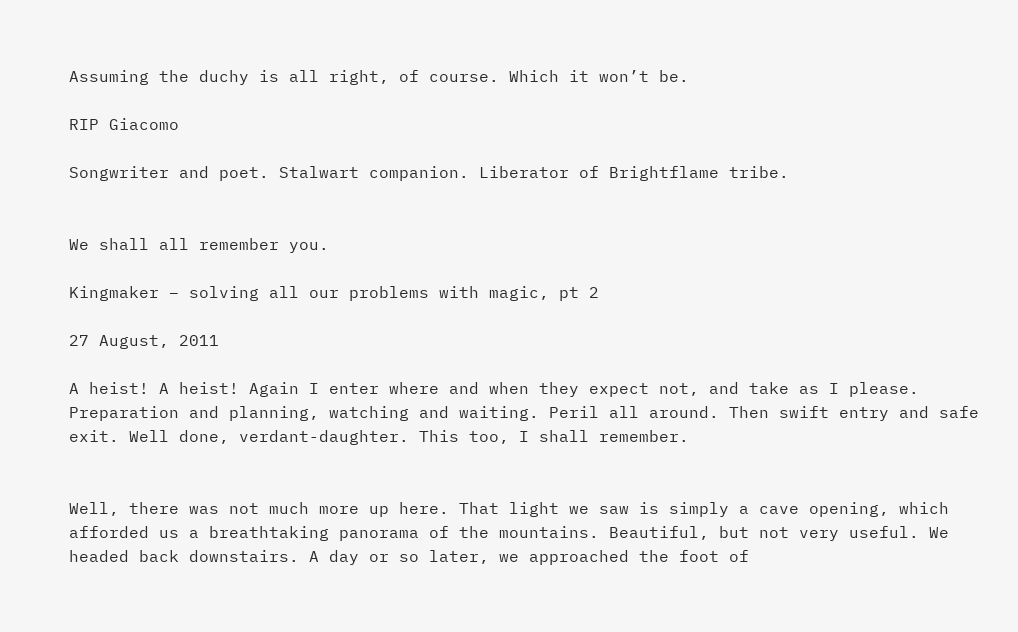Assuming the duchy is all right, of course. Which it won’t be.

RIP Giacomo

Songwriter and poet. Stalwart companion. Liberator of Brightflame tribe.


We shall all remember you.

Kingmaker – solving all our problems with magic, pt 2

27 August, 2011

A heist! A heist! Again I enter where and when they expect not, and take as I please. Preparation and planning, watching and waiting. Peril all around. Then swift entry and safe exit. Well done, verdant-daughter. This too, I shall remember.


Well, there was not much more up here. That light we saw is simply a cave opening, which afforded us a breathtaking panorama of the mountains. Beautiful, but not very useful. We headed back downstairs. A day or so later, we approached the foot of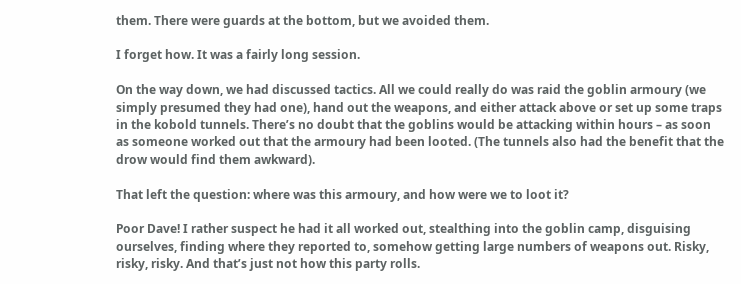them. There were guards at the bottom, but we avoided them.

I forget how. It was a fairly long session.

On the way down, we had discussed tactics. All we could really do was raid the goblin armoury (we simply presumed they had one), hand out the weapons, and either attack above or set up some traps in the kobold tunnels. There’s no doubt that the goblins would be attacking within hours – as soon as someone worked out that the armoury had been looted. (The tunnels also had the benefit that the drow would find them awkward).

That left the question: where was this armoury, and how were we to loot it?

Poor Dave! I rather suspect he had it all worked out, stealthing into the goblin camp, disguising ourselves, finding where they reported to, somehow getting large numbers of weapons out. Risky, risky, risky. And that’s just not how this party rolls.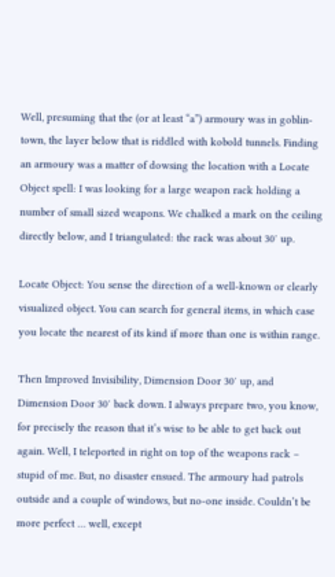Well, presuming that the (or at least “a”) armoury was in goblin-town, the layer below that is riddled with kobold tunnels. Finding an armoury was a matter of dowsing the location with a Locate Object spell: I was looking for a large weapon rack holding a number of small sized weapons. We chalked a mark on the ceiling directly below, and I triangulated: the rack was about 30′ up.

Locate Object: You sense the direction of a well-known or clearly visualized object. You can search for general items, in which case you locate the nearest of its kind if more than one is within range.

Then Improved Invisibility, Dimension Door 30′ up, and Dimension Door 30′ back down. I always prepare two, you know, for precisely the reason that it’s wise to be able to get back out again. Well, I teleported in right on top of the weapons rack – stupid of me. But, no disaster ensued. The armoury had patrols outside and a couple of windows, but no-one inside. Couldn’t be more perfect … well, except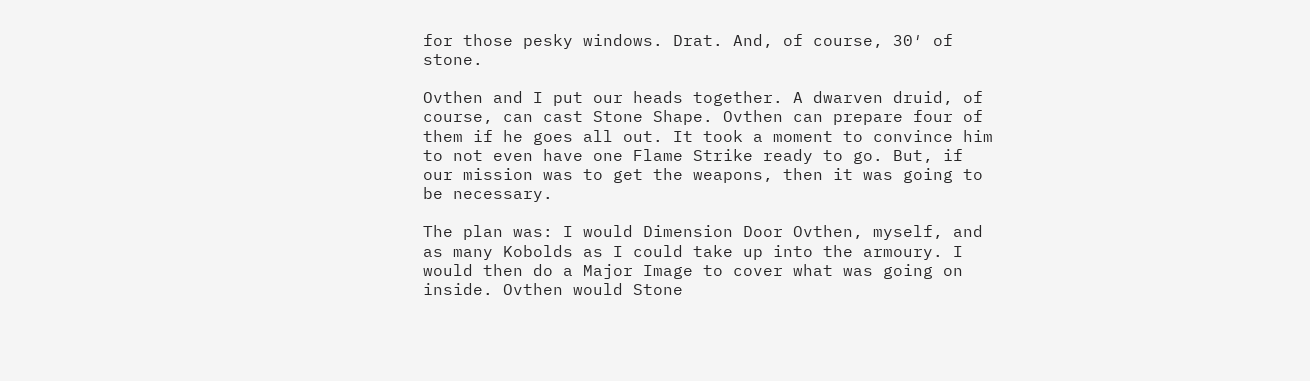for those pesky windows. Drat. And, of course, 30′ of stone.

Ovthen and I put our heads together. A dwarven druid, of course, can cast Stone Shape. Ovthen can prepare four of them if he goes all out. It took a moment to convince him to not even have one Flame Strike ready to go. But, if our mission was to get the weapons, then it was going to be necessary.

The plan was: I would Dimension Door Ovthen, myself, and as many Kobolds as I could take up into the armoury. I would then do a Major Image to cover what was going on inside. Ovthen would Stone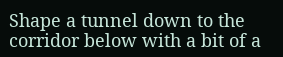Shape a tunnel down to the corridor below with a bit of a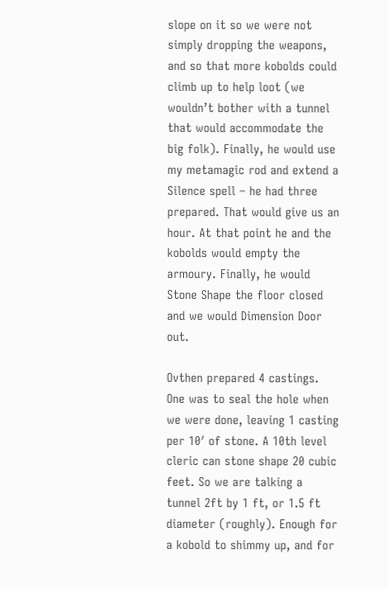slope on it so we were not simply dropping the weapons, and so that more kobolds could climb up to help loot (we wouldn’t bother with a tunnel that would accommodate the big folk). Finally, he would use my metamagic rod and extend a Silence spell – he had three prepared. That would give us an hour. At that point he and the kobolds would empty the armoury. Finally, he would Stone Shape the floor closed and we would Dimension Door out.

Ovthen prepared 4 castings. One was to seal the hole when we were done, leaving 1 casting per 10′ of stone. A 10th level cleric can stone shape 20 cubic feet. So we are talking a tunnel 2ft by 1 ft, or 1.5 ft diameter (roughly). Enough for a kobold to shimmy up, and for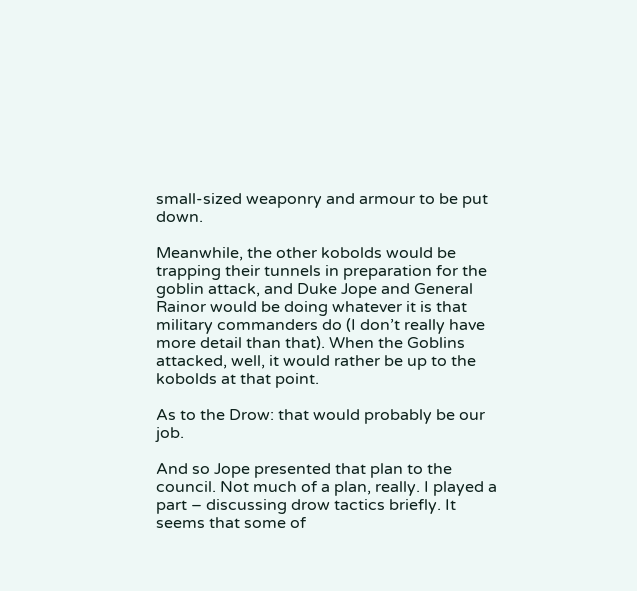small-sized weaponry and armour to be put down.

Meanwhile, the other kobolds would be trapping their tunnels in preparation for the goblin attack, and Duke Jope and General Rainor would be doing whatever it is that military commanders do (I don’t really have more detail than that). When the Goblins attacked, well, it would rather be up to the kobolds at that point.

As to the Drow: that would probably be our job.

And so Jope presented that plan to the council. Not much of a plan, really. I played a part – discussing drow tactics briefly. It seems that some of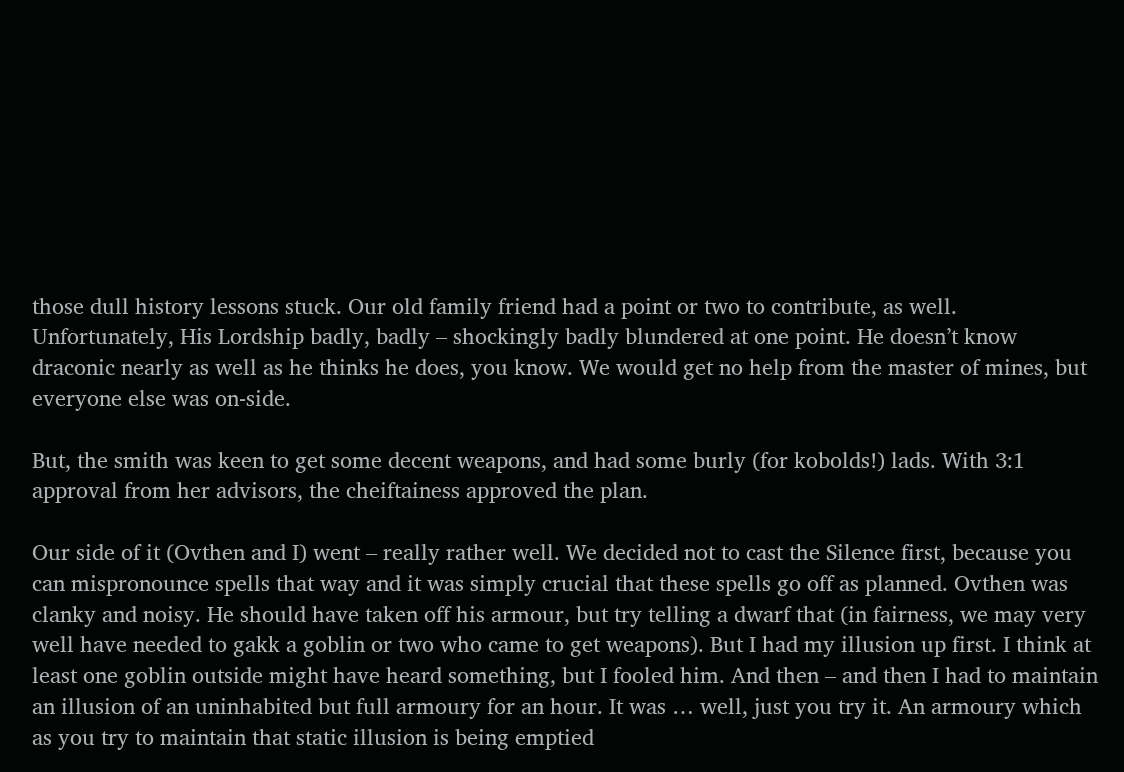those dull history lessons stuck. Our old family friend had a point or two to contribute, as well. Unfortunately, His Lordship badly, badly – shockingly badly blundered at one point. He doesn’t know draconic nearly as well as he thinks he does, you know. We would get no help from the master of mines, but everyone else was on-side.

But, the smith was keen to get some decent weapons, and had some burly (for kobolds!) lads. With 3:1 approval from her advisors, the cheiftainess approved the plan.

Our side of it (Ovthen and I) went – really rather well. We decided not to cast the Silence first, because you can mispronounce spells that way and it was simply crucial that these spells go off as planned. Ovthen was clanky and noisy. He should have taken off his armour, but try telling a dwarf that (in fairness, we may very well have needed to gakk a goblin or two who came to get weapons). But I had my illusion up first. I think at least one goblin outside might have heard something, but I fooled him. And then – and then I had to maintain an illusion of an uninhabited but full armoury for an hour. It was … well, just you try it. An armoury which as you try to maintain that static illusion is being emptied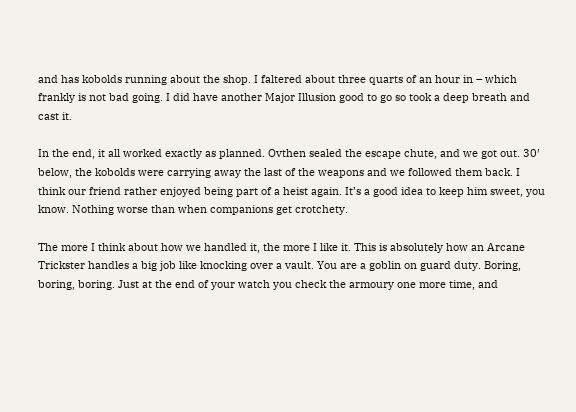and has kobolds running about the shop. I faltered about three quarts of an hour in – which frankly is not bad going. I did have another Major Illusion good to go so took a deep breath and cast it.

In the end, it all worked exactly as planned. Ovthen sealed the escape chute, and we got out. 30′ below, the kobolds were carrying away the last of the weapons and we followed them back. I think our friend rather enjoyed being part of a heist again. It’s a good idea to keep him sweet, you know. Nothing worse than when companions get crotchety.

The more I think about how we handled it, the more I like it. This is absolutely how an Arcane Trickster handles a big job like knocking over a vault. You are a goblin on guard duty. Boring, boring, boring. Just at the end of your watch you check the armoury one more time, and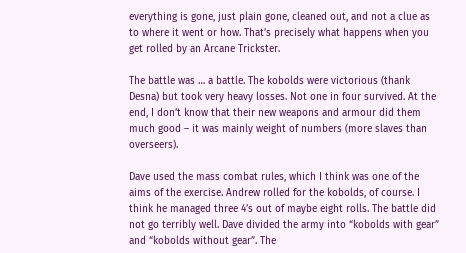everything is gone, just plain gone, cleaned out, and not a clue as to where it went or how. That’s precisely what happens when you get rolled by an Arcane Trickster.

The battle was … a battle. The kobolds were victorious (thank Desna) but took very heavy losses. Not one in four survived. At the end, I don’t know that their new weapons and armour did them much good – it was mainly weight of numbers (more slaves than overseers).

Dave used the mass combat rules, which I think was one of the aims of the exercise. Andrew rolled for the kobolds, of course. I think he managed three 4’s out of maybe eight rolls. The battle did not go terribly well. Dave divided the army into “kobolds with gear” and “kobolds without gear”. The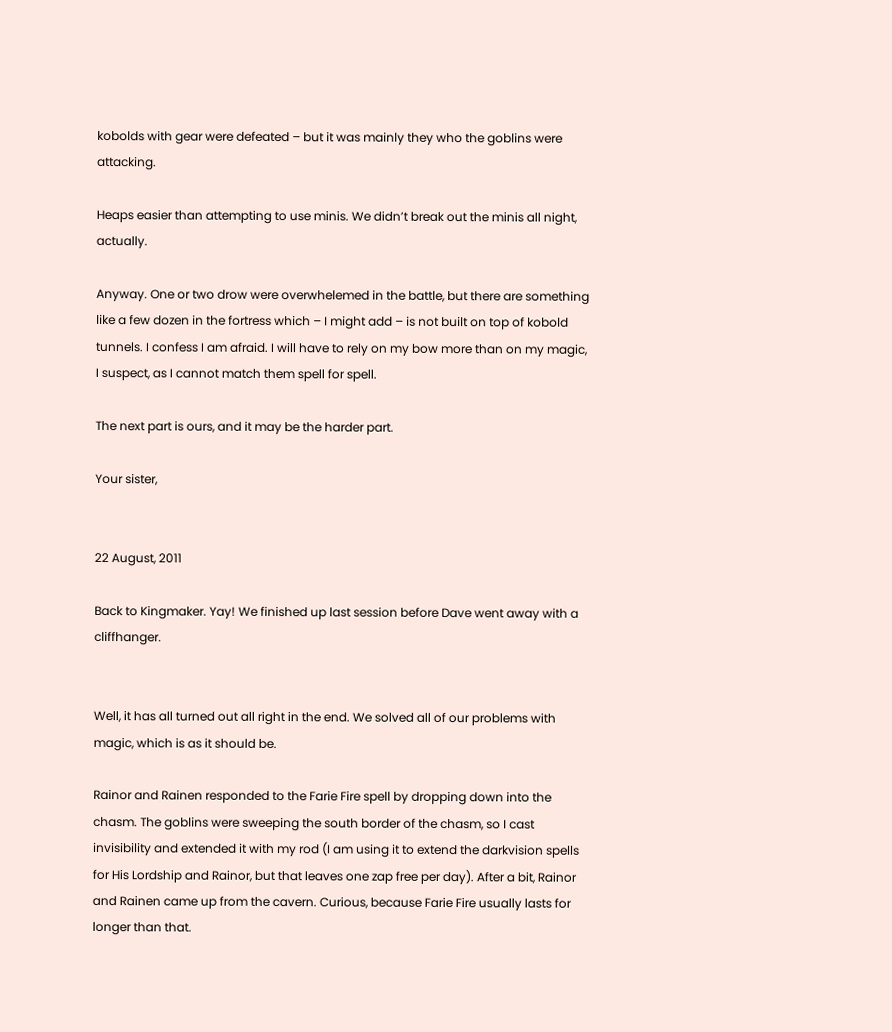kobolds with gear were defeated – but it was mainly they who the goblins were attacking.

Heaps easier than attempting to use minis. We didn’t break out the minis all night, actually.

Anyway. One or two drow were overwhelemed in the battle, but there are something like a few dozen in the fortress which – I might add – is not built on top of kobold tunnels. I confess I am afraid. I will have to rely on my bow more than on my magic, I suspect, as I cannot match them spell for spell.

The next part is ours, and it may be the harder part.

Your sister,


22 August, 2011

Back to Kingmaker. Yay! We finished up last session before Dave went away with a cliffhanger.


Well, it has all turned out all right in the end. We solved all of our problems with magic, which is as it should be.

Rainor and Rainen responded to the Farie Fire spell by dropping down into the chasm. The goblins were sweeping the south border of the chasm, so I cast invisibility and extended it with my rod (I am using it to extend the darkvision spells for His Lordship and Rainor, but that leaves one zap free per day). After a bit, Rainor and Rainen came up from the cavern. Curious, because Farie Fire usually lasts for longer than that.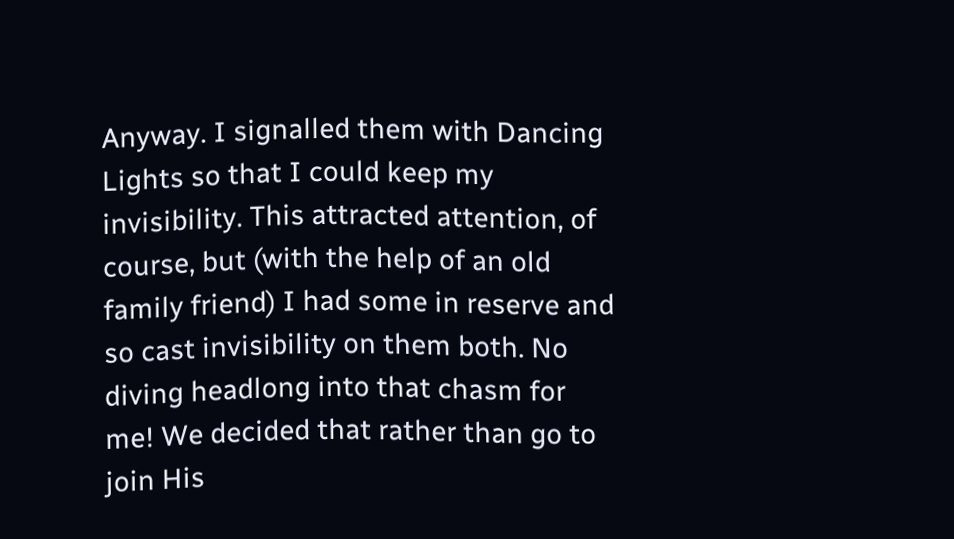Anyway. I signalled them with Dancing Lights so that I could keep my invisibility. This attracted attention, of course, but (with the help of an old family friend) I had some in reserve and so cast invisibility on them both. No diving headlong into that chasm for me! We decided that rather than go to join His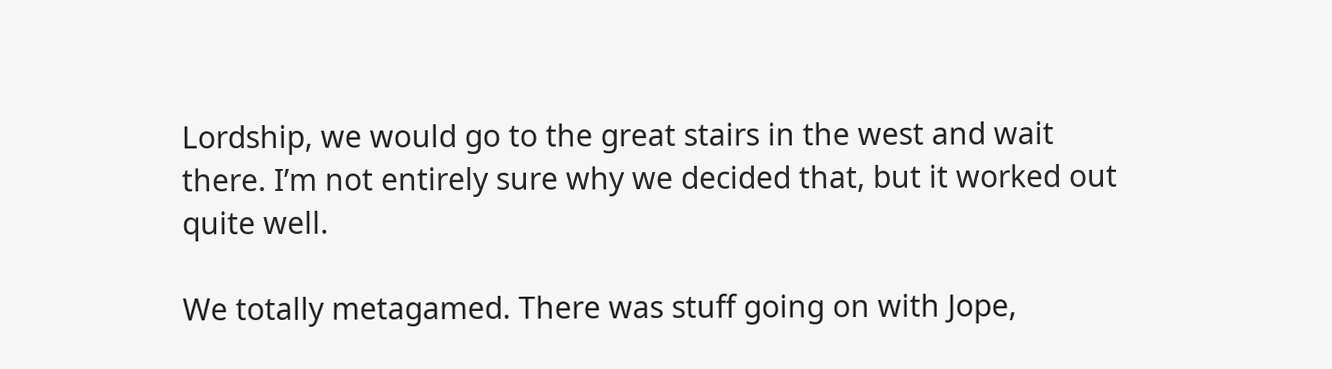Lordship, we would go to the great stairs in the west and wait there. I’m not entirely sure why we decided that, but it worked out quite well.

We totally metagamed. There was stuff going on with Jope,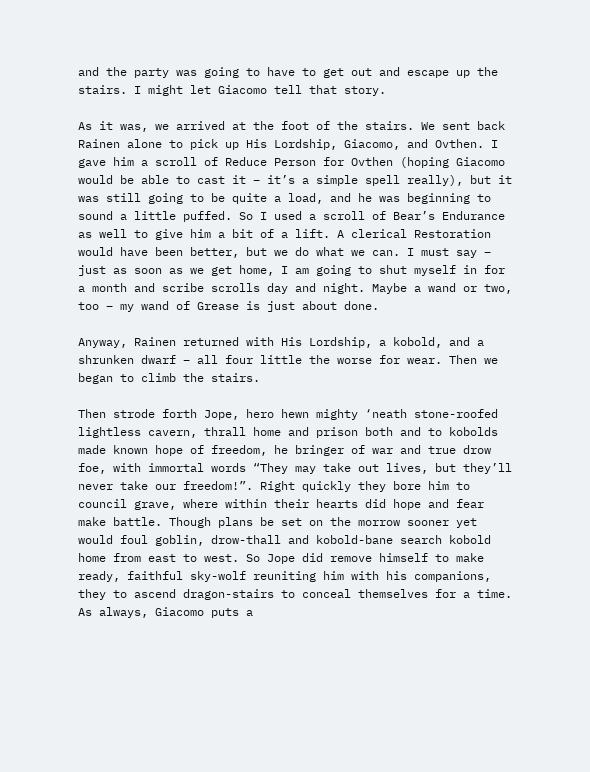and the party was going to have to get out and escape up the stairs. I might let Giacomo tell that story.

As it was, we arrived at the foot of the stairs. We sent back Rainen alone to pick up His Lordship, Giacomo, and Ovthen. I gave him a scroll of Reduce Person for Ovthen (hoping Giacomo would be able to cast it – it’s a simple spell really), but it was still going to be quite a load, and he was beginning to sound a little puffed. So I used a scroll of Bear’s Endurance as well to give him a bit of a lift. A clerical Restoration would have been better, but we do what we can. I must say – just as soon as we get home, I am going to shut myself in for a month and scribe scrolls day and night. Maybe a wand or two, too – my wand of Grease is just about done.

Anyway, Rainen returned with His Lordship, a kobold, and a shrunken dwarf – all four little the worse for wear. Then we began to climb the stairs.

Then strode forth Jope, hero hewn mighty ‘neath stone-roofed lightless cavern, thrall home and prison both and to kobolds made known hope of freedom, he bringer of war and true drow foe, with immortal words “They may take out lives, but they’ll never take our freedom!”. Right quickly they bore him to council grave, where within their hearts did hope and fear make battle. Though plans be set on the morrow sooner yet would foul goblin, drow-thall and kobold-bane search kobold home from east to west. So Jope did remove himself to make ready, faithful sky-wolf reuniting him with his companions, they to ascend dragon-stairs to conceal themselves for a time.
As always, Giacomo puts a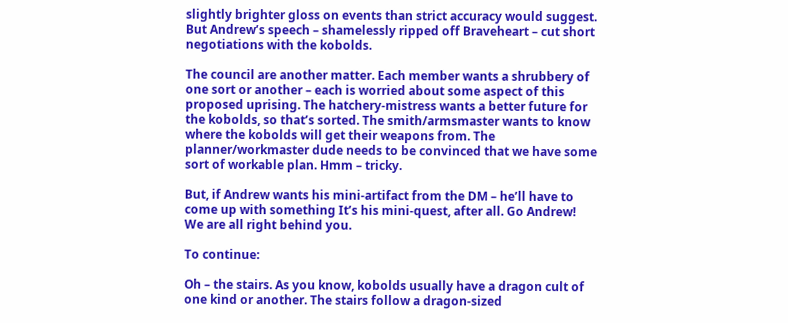slightly brighter gloss on events than strict accuracy would suggest. But Andrew’s speech – shamelessly ripped off Braveheart – cut short negotiations with the kobolds.

The council are another matter. Each member wants a shrubbery of one sort or another – each is worried about some aspect of this proposed uprising. The hatchery-mistress wants a better future for the kobolds, so that’s sorted. The smith/armsmaster wants to know where the kobolds will get their weapons from. The planner/workmaster dude needs to be convinced that we have some sort of workable plan. Hmm – tricky.

But, if Andrew wants his mini-artifact from the DM – he’ll have to come up with something It’s his mini-quest, after all. Go Andrew! We are all right behind you.

To continue:

Oh – the stairs. As you know, kobolds usually have a dragon cult of one kind or another. The stairs follow a dragon-sized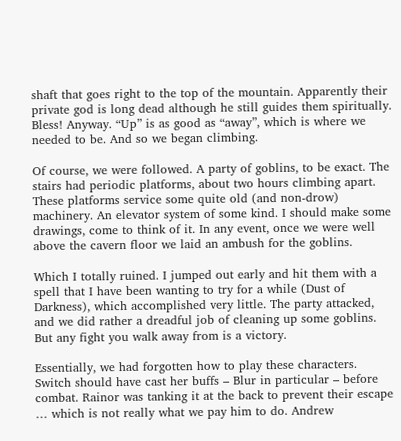shaft that goes right to the top of the mountain. Apparently their private god is long dead although he still guides them spiritually. Bless! Anyway. “Up” is as good as “away”, which is where we needed to be. And so we began climbing.

Of course, we were followed. A party of goblins, to be exact. The stairs had periodic platforms, about two hours climbing apart. These platforms service some quite old (and non-drow) machinery. An elevator system of some kind. I should make some drawings, come to think of it. In any event, once we were well above the cavern floor we laid an ambush for the goblins.

Which I totally ruined. I jumped out early and hit them with a spell that I have been wanting to try for a while (Dust of Darkness), which accomplished very little. The party attacked, and we did rather a dreadful job of cleaning up some goblins. But any fight you walk away from is a victory.

Essentially, we had forgotten how to play these characters. Switch should have cast her buffs – Blur in particular – before combat. Rainor was tanking it at the back to prevent their escape … which is not really what we pay him to do. Andrew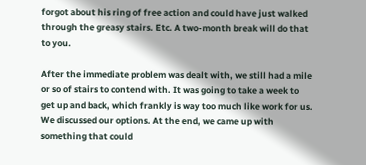forgot about his ring of free action and could have just walked through the greasy stairs. Etc. A two-month break will do that to you.

After the immediate problem was dealt with, we still had a mile or so of stairs to contend with. It was going to take a week to get up and back, which frankly is way too much like work for us. We discussed our options. At the end, we came up with something that could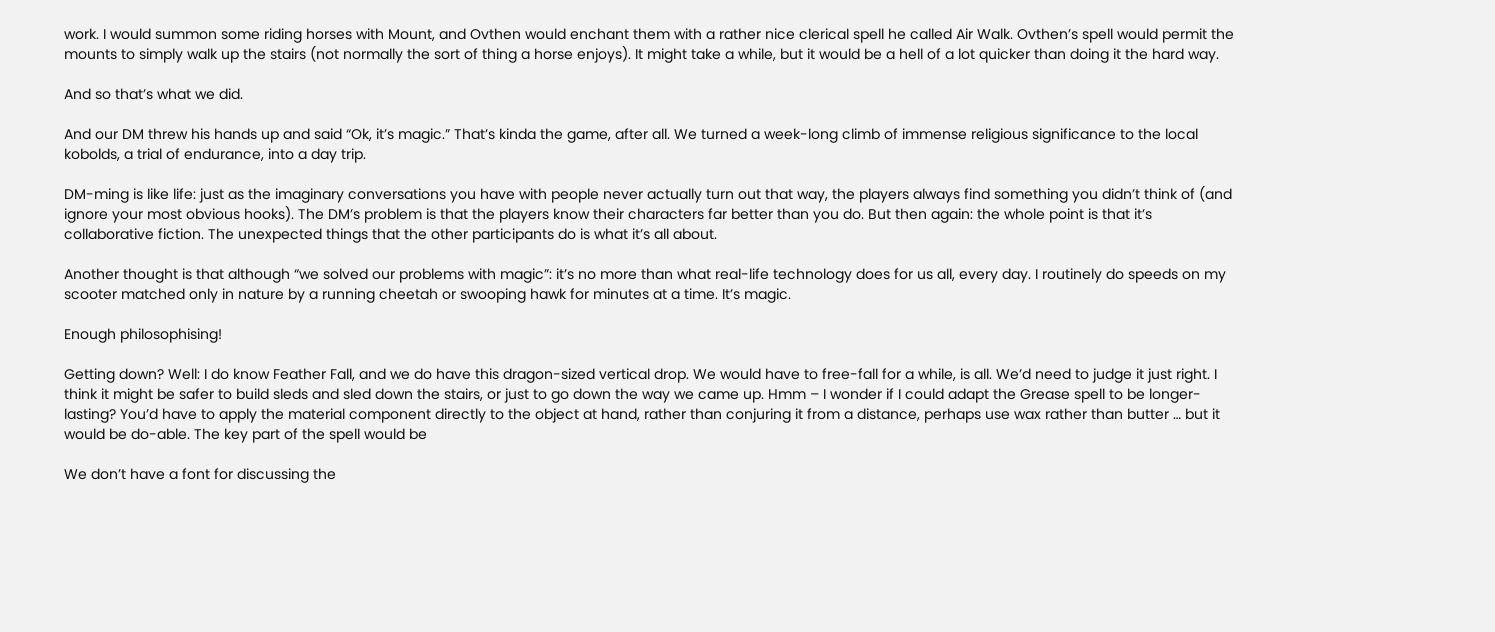work. I would summon some riding horses with Mount, and Ovthen would enchant them with a rather nice clerical spell he called Air Walk. Ovthen’s spell would permit the mounts to simply walk up the stairs (not normally the sort of thing a horse enjoys). It might take a while, but it would be a hell of a lot quicker than doing it the hard way.

And so that’s what we did.

And our DM threw his hands up and said “Ok, it’s magic.” That’s kinda the game, after all. We turned a week-long climb of immense religious significance to the local kobolds, a trial of endurance, into a day trip.

DM-ming is like life: just as the imaginary conversations you have with people never actually turn out that way, the players always find something you didn’t think of (and ignore your most obvious hooks). The DM’s problem is that the players know their characters far better than you do. But then again: the whole point is that it’s collaborative fiction. The unexpected things that the other participants do is what it’s all about.

Another thought is that although “we solved our problems with magic”: it’s no more than what real-life technology does for us all, every day. I routinely do speeds on my scooter matched only in nature by a running cheetah or swooping hawk for minutes at a time. It’s magic.

Enough philosophising!

Getting down? Well: I do know Feather Fall, and we do have this dragon-sized vertical drop. We would have to free-fall for a while, is all. We’d need to judge it just right. I think it might be safer to build sleds and sled down the stairs, or just to go down the way we came up. Hmm – I wonder if I could adapt the Grease spell to be longer-lasting? You’d have to apply the material component directly to the object at hand, rather than conjuring it from a distance, perhaps use wax rather than butter … but it would be do-able. The key part of the spell would be

We don’t have a font for discussing the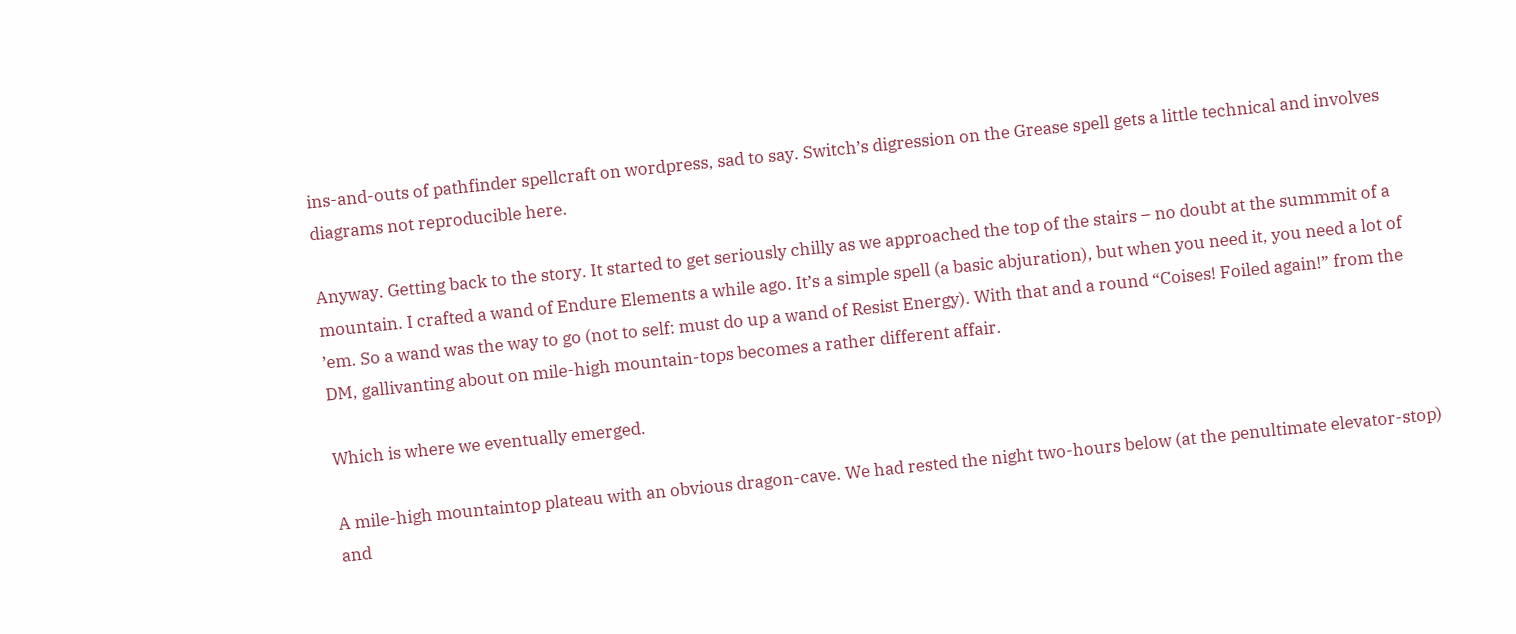ins-and-outs of pathfinder spellcraft on wordpress, sad to say. Switch’s digression on the Grease spell gets a little technical and involves diagrams not reproducible here.

Anyway. Getting back to the story. It started to get seriously chilly as we approached the top of the stairs – no doubt at the summmit of a mountain. I crafted a wand of Endure Elements a while ago. It’s a simple spell (a basic abjuration), but when you need it, you need a lot of ’em. So a wand was the way to go (not to self: must do up a wand of Resist Energy). With that and a round “Coises! Foiled again!” from the DM, gallivanting about on mile-high mountain-tops becomes a rather different affair.

Which is where we eventually emerged.

A mile-high mountaintop plateau with an obvious dragon-cave. We had rested the night two-hours below (at the penultimate elevator-stop) and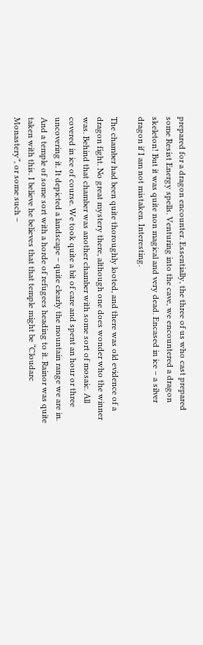prepared for a dragon encounter. Essentially, the three of us who cast prepared some Resist Energy spells. Venturing into the cave, we encountered a dragon skeleton! But it was quite non magical and very dead. Encased in ice – a silver dragon if I am not mistaken. Interesting.

The chamber had been quite thoroughly looted, and there was old evidence of a dragon fight. No great mystery there, although one does wonder who the winner was. Behind that chamber was another chamber with some sort of mosaic. All covered in ice of course. We took quite a bit of care and spent an hour or three uncovering it. It depicted a landscape – quite clearly the mountain range we are in. And a temple of some sort with a horde of refugees heading to it. Rainor was quite taken with this. I believe he believes that that temple might be “Cloudarc Monastery”, or some such –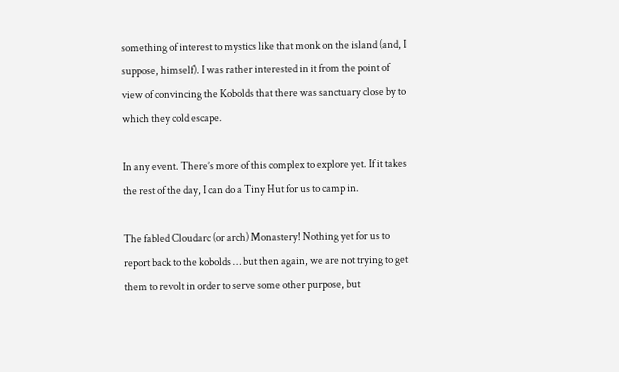something of interest to mystics like that monk on the island (and, I suppose, himself). I was rather interested in it from the point of view of convincing the Kobolds that there was sanctuary close by to which they cold escape.

In any event. There’s more of this complex to explore yet. If it takes the rest of the day, I can do a Tiny Hut for us to camp in.

The fabled Cloudarc (or arch) Monastery! Nothing yet for us to report back to the kobolds … but then again, we are not trying to get them to revolt in order to serve some other purpose, but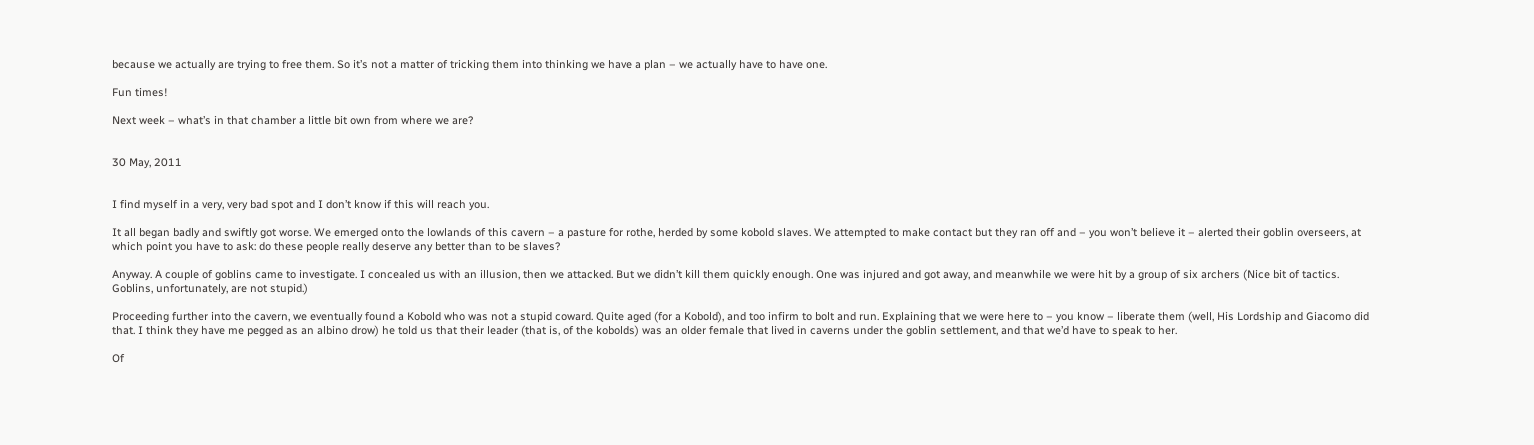because we actually are trying to free them. So it’s not a matter of tricking them into thinking we have a plan – we actually have to have one.

Fun times!

Next week – what’s in that chamber a little bit own from where we are?


30 May, 2011


I find myself in a very, very bad spot and I don’t know if this will reach you.

It all began badly and swiftly got worse. We emerged onto the lowlands of this cavern – a pasture for rothe, herded by some kobold slaves. We attempted to make contact but they ran off and – you won’t believe it – alerted their goblin overseers, at which point you have to ask: do these people really deserve any better than to be slaves?

Anyway. A couple of goblins came to investigate. I concealed us with an illusion, then we attacked. But we didn’t kill them quickly enough. One was injured and got away, and meanwhile we were hit by a group of six archers (Nice bit of tactics. Goblins, unfortunately, are not stupid.)

Proceeding further into the cavern, we eventually found a Kobold who was not a stupid coward. Quite aged (for a Kobold), and too infirm to bolt and run. Explaining that we were here to – you know – liberate them (well, His Lordship and Giacomo did that. I think they have me pegged as an albino drow) he told us that their leader (that is, of the kobolds) was an older female that lived in caverns under the goblin settlement, and that we’d have to speak to her.

Of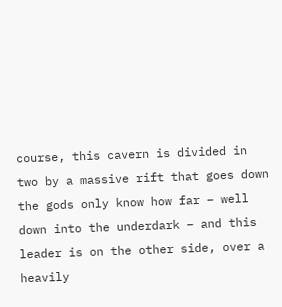course, this cavern is divided in two by a massive rift that goes down the gods only know how far – well down into the underdark – and this leader is on the other side, over a heavily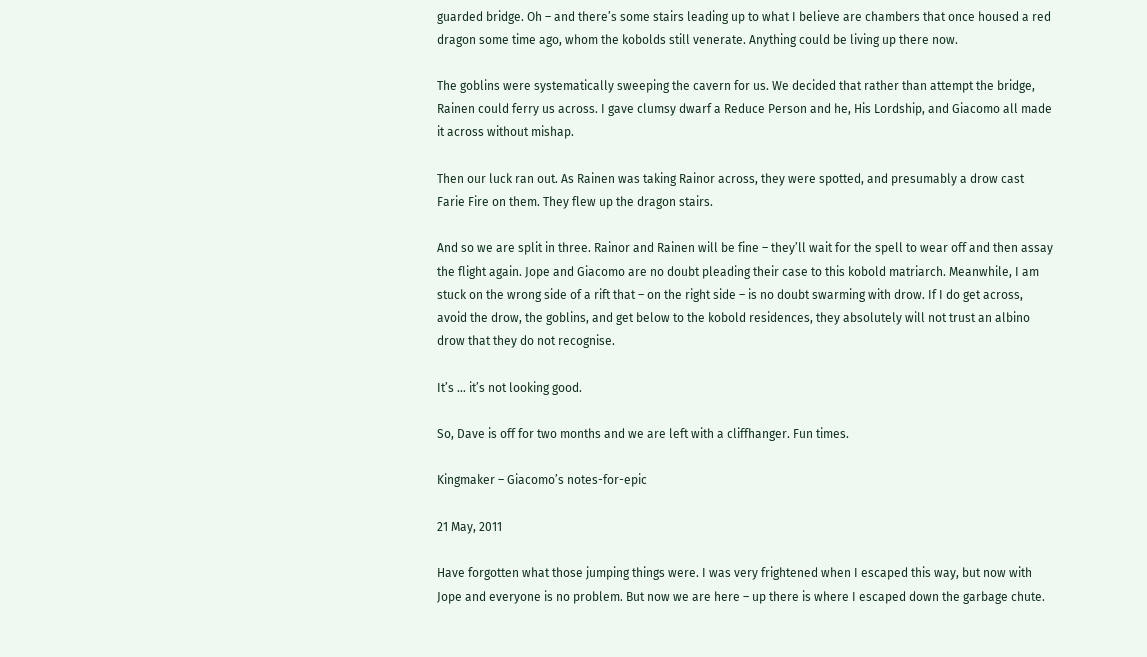guarded bridge. Oh – and there’s some stairs leading up to what I believe are chambers that once housed a red dragon some time ago, whom the kobolds still venerate. Anything could be living up there now.

The goblins were systematically sweeping the cavern for us. We decided that rather than attempt the bridge, Rainen could ferry us across. I gave clumsy dwarf a Reduce Person and he, His Lordship, and Giacomo all made it across without mishap.

Then our luck ran out. As Rainen was taking Rainor across, they were spotted, and presumably a drow cast Farie Fire on them. They flew up the dragon stairs.

And so we are split in three. Rainor and Rainen will be fine – they’ll wait for the spell to wear off and then assay the flight again. Jope and Giacomo are no doubt pleading their case to this kobold matriarch. Meanwhile, I am stuck on the wrong side of a rift that – on the right side – is no doubt swarming with drow. If I do get across, avoid the drow, the goblins, and get below to the kobold residences, they absolutely will not trust an albino drow that they do not recognise.

It’s … it’s not looking good.

So, Dave is off for two months and we are left with a cliffhanger. Fun times.

Kingmaker – Giacomo’s notes-for-epic

21 May, 2011

Have forgotten what those jumping things were. I was very frightened when I escaped this way, but now with Jope and everyone is no problem. But now we are here – up there is where I escaped down the garbage chute.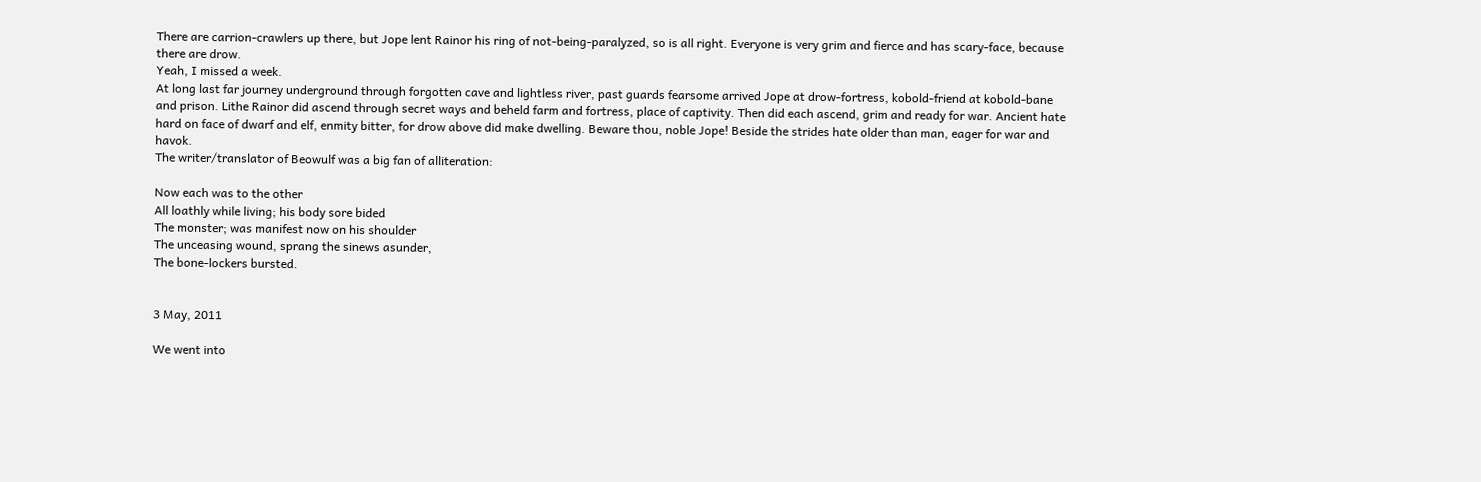There are carrion-crawlers up there, but Jope lent Rainor his ring of not-being-paralyzed, so is all right. Everyone is very grim and fierce and has scary-face, because there are drow.
Yeah, I missed a week.
At long last far journey underground through forgotten cave and lightless river, past guards fearsome arrived Jope at drow-fortress, kobold-friend at kobold-bane and prison. Lithe Rainor did ascend through secret ways and beheld farm and fortress, place of captivity. Then did each ascend, grim and ready for war. Ancient hate hard on face of dwarf and elf, enmity bitter, for drow above did make dwelling. Beware thou, noble Jope! Beside the strides hate older than man, eager for war and havok.
The writer/translator of Beowulf was a big fan of alliteration:

Now each was to the other
All loathly while living; his body sore bided
The monster; was manifest now on his shoulder
The unceasing wound, sprang the sinews asunder,
The bone-lockers bursted.


3 May, 2011

We went into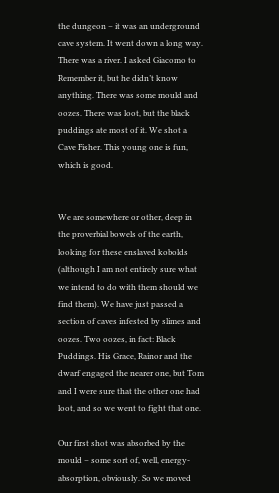the dungeon – it was an underground cave system. It went down a long way. There was a river. I asked Giacomo to Remember it, but he didn’t know anything. There was some mould and oozes. There was loot, but the black puddings ate most of it. We shot a Cave Fisher. This young one is fun, which is good.


We are somewhere or other, deep in the proverbial bowels of the earth, looking for these enslaved kobolds (although I am not entirely sure what we intend to do with them should we find them). We have just passed a section of caves infested by slimes and oozes. Two oozes, in fact: Black Puddings. His Grace, Rainor and the dwarf engaged the nearer one, but Tom and I were sure that the other one had loot, and so we went to fight that one.

Our first shot was absorbed by the mould – some sort of, well, energy-absorption, obviously. So we moved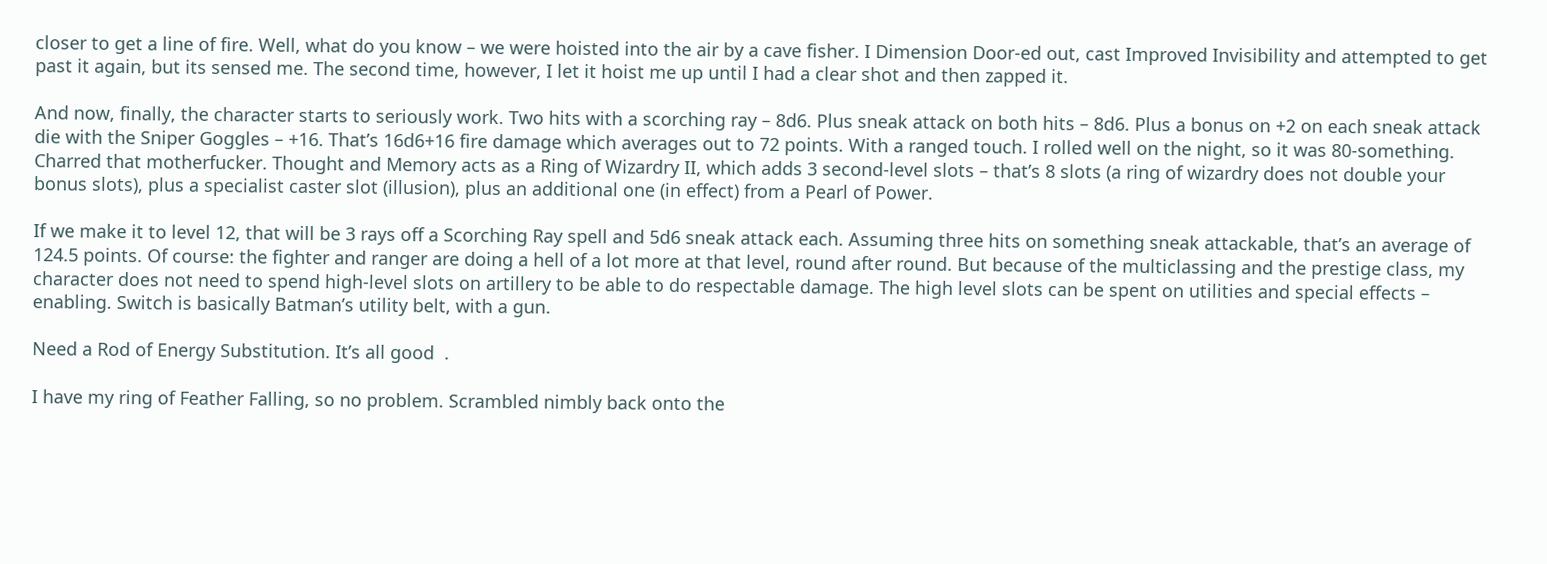closer to get a line of fire. Well, what do you know – we were hoisted into the air by a cave fisher. I Dimension Door-ed out, cast Improved Invisibility and attempted to get past it again, but its sensed me. The second time, however, I let it hoist me up until I had a clear shot and then zapped it.

And now, finally, the character starts to seriously work. Two hits with a scorching ray – 8d6. Plus sneak attack on both hits – 8d6. Plus a bonus on +2 on each sneak attack die with the Sniper Goggles – +16. That’s 16d6+16 fire damage which averages out to 72 points. With a ranged touch. I rolled well on the night, so it was 80-something. Charred that motherfucker. Thought and Memory acts as a Ring of Wizardry II, which adds 3 second-level slots – that’s 8 slots (a ring of wizardry does not double your bonus slots), plus a specialist caster slot (illusion), plus an additional one (in effect) from a Pearl of Power.

If we make it to level 12, that will be 3 rays off a Scorching Ray spell and 5d6 sneak attack each. Assuming three hits on something sneak attackable, that’s an average of 124.5 points. Of course: the fighter and ranger are doing a hell of a lot more at that level, round after round. But because of the multiclassing and the prestige class, my character does not need to spend high-level slots on artillery to be able to do respectable damage. The high level slots can be spent on utilities and special effects – enabling. Switch is basically Batman’s utility belt, with a gun.

Need a Rod of Energy Substitution. It’s all good  .

I have my ring of Feather Falling, so no problem. Scrambled nimbly back onto the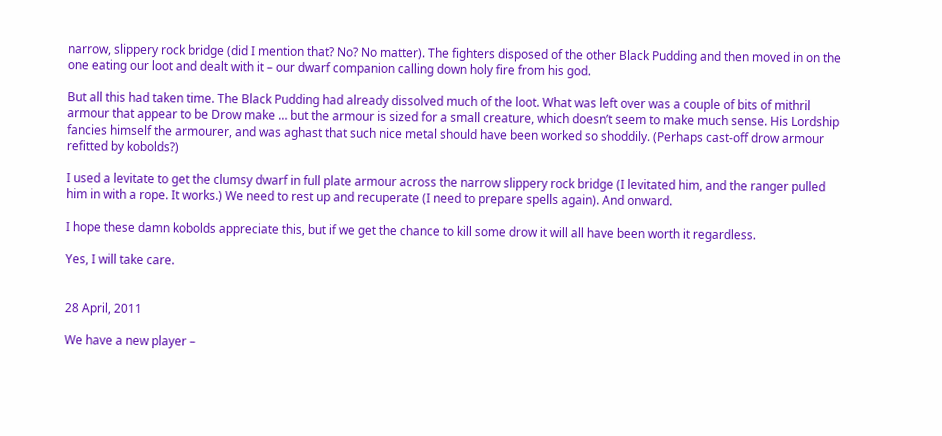narrow, slippery rock bridge (did I mention that? No? No matter). The fighters disposed of the other Black Pudding and then moved in on the one eating our loot and dealt with it – our dwarf companion calling down holy fire from his god.

But all this had taken time. The Black Pudding had already dissolved much of the loot. What was left over was a couple of bits of mithril armour that appear to be Drow make … but the armour is sized for a small creature, which doesn’t seem to make much sense. His Lordship fancies himself the armourer, and was aghast that such nice metal should have been worked so shoddily. (Perhaps cast-off drow armour refitted by kobolds?)

I used a levitate to get the clumsy dwarf in full plate armour across the narrow slippery rock bridge (I levitated him, and the ranger pulled him in with a rope. It works.) We need to rest up and recuperate (I need to prepare spells again). And onward.

I hope these damn kobolds appreciate this, but if we get the chance to kill some drow it will all have been worth it regardless.

Yes, I will take care.


28 April, 2011

We have a new player –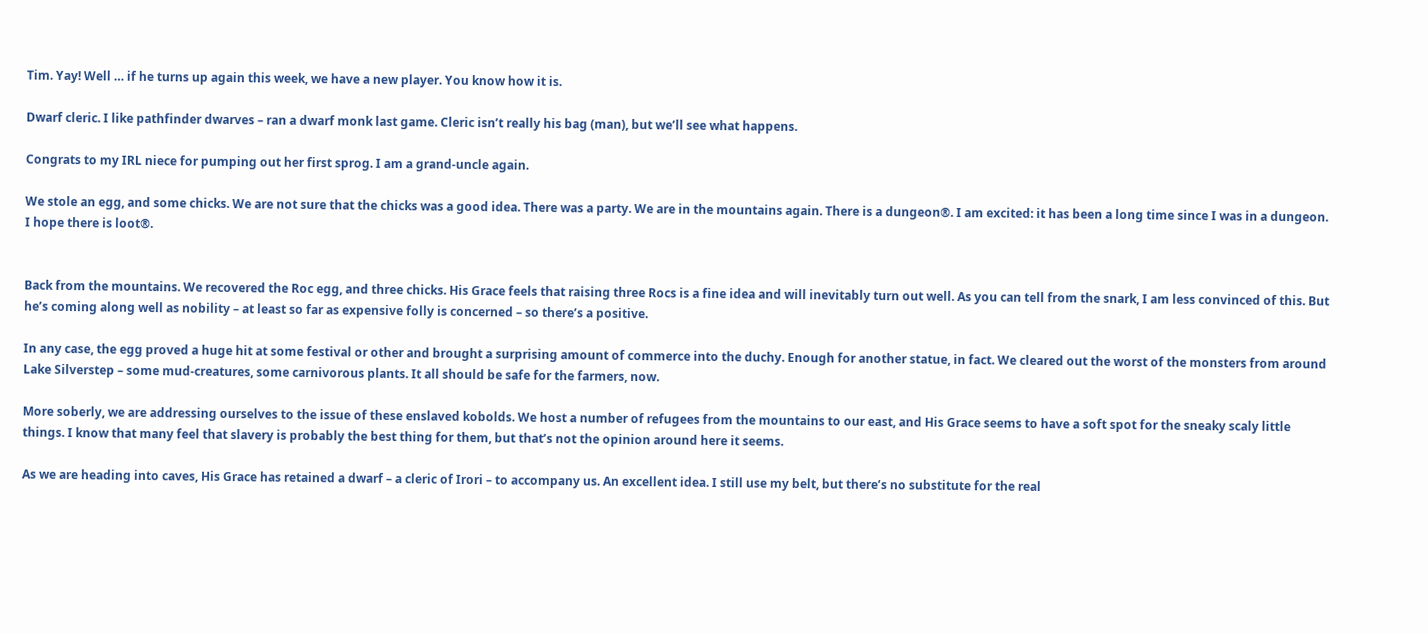Tim. Yay! Well … if he turns up again this week, we have a new player. You know how it is.

Dwarf cleric. I like pathfinder dwarves – ran a dwarf monk last game. Cleric isn’t really his bag (man), but we’ll see what happens.

Congrats to my IRL niece for pumping out her first sprog. I am a grand-uncle again.

We stole an egg, and some chicks. We are not sure that the chicks was a good idea. There was a party. We are in the mountains again. There is a dungeon®. I am excited: it has been a long time since I was in a dungeon. I hope there is loot®.


Back from the mountains. We recovered the Roc egg, and three chicks. His Grace feels that raising three Rocs is a fine idea and will inevitably turn out well. As you can tell from the snark, I am less convinced of this. But he’s coming along well as nobility – at least so far as expensive folly is concerned – so there’s a positive.

In any case, the egg proved a huge hit at some festival or other and brought a surprising amount of commerce into the duchy. Enough for another statue, in fact. We cleared out the worst of the monsters from around Lake Silverstep – some mud-creatures, some carnivorous plants. It all should be safe for the farmers, now.

More soberly, we are addressing ourselves to the issue of these enslaved kobolds. We host a number of refugees from the mountains to our east, and His Grace seems to have a soft spot for the sneaky scaly little things. I know that many feel that slavery is probably the best thing for them, but that’s not the opinion around here it seems.

As we are heading into caves, His Grace has retained a dwarf – a cleric of Irori – to accompany us. An excellent idea. I still use my belt, but there’s no substitute for the real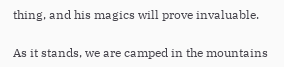thing, and his magics will prove invaluable.

As it stands, we are camped in the mountains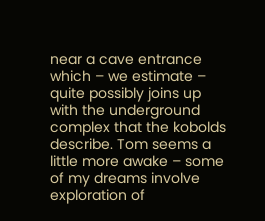near a cave entrance which – we estimate – quite possibly joins up with the underground complex that the kobolds describe. Tom seems a little more awake – some of my dreams involve exploration of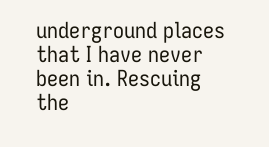underground places that I have never been in. Rescuing the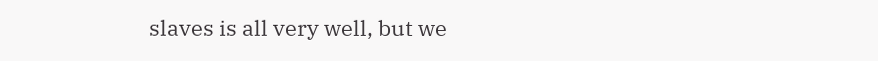slaves is all very well, but we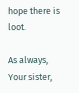hope there is loot.

As always,
Your sister,